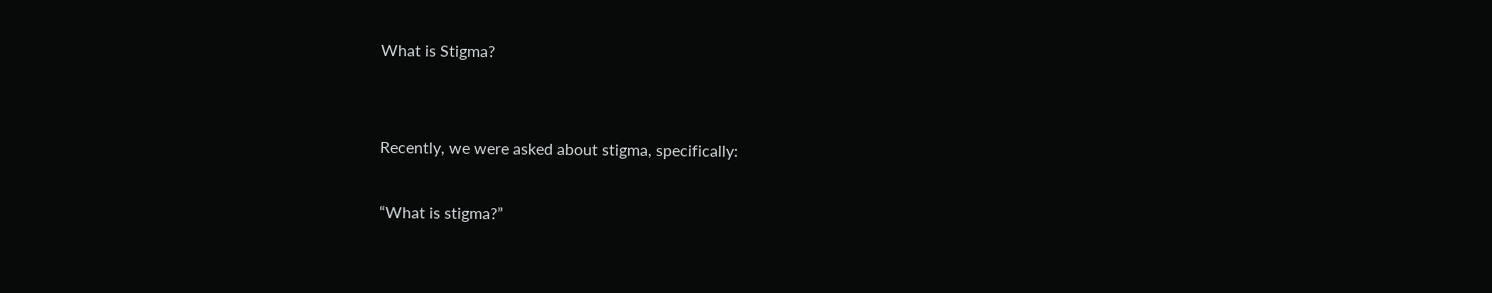What is Stigma?


Recently, we were asked about stigma, specifically:

“What is stigma?”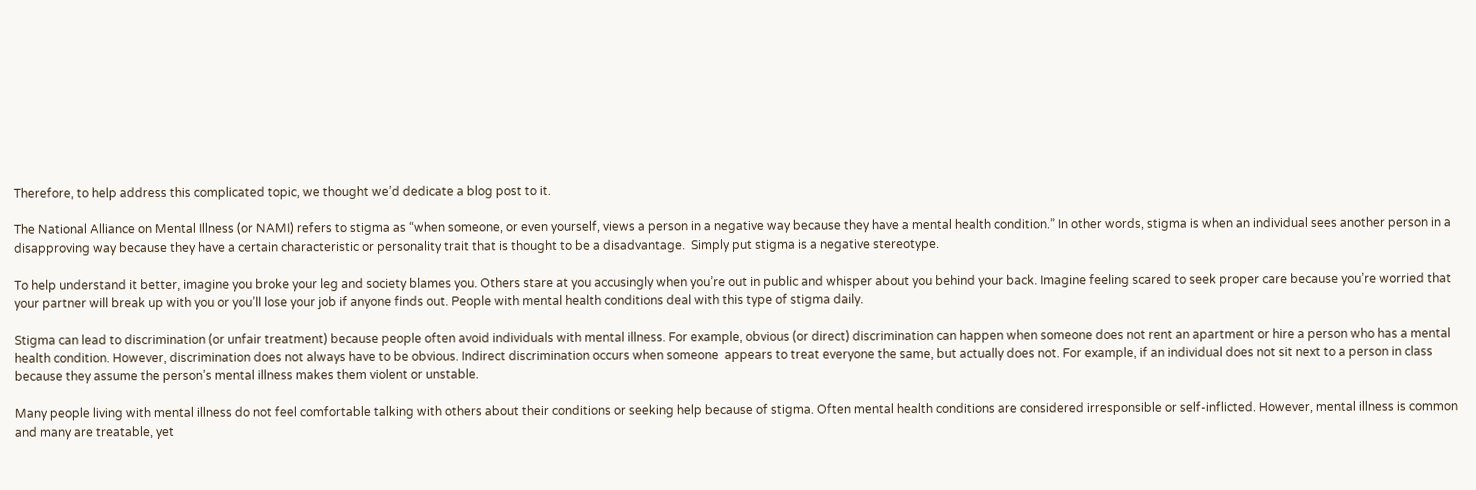Therefore, to help address this complicated topic, we thought we’d dedicate a blog post to it.

The National Alliance on Mental Illness (or NAMI) refers to stigma as “when someone, or even yourself, views a person in a negative way because they have a mental health condition.” In other words, stigma is when an individual sees another person in a disapproving way because they have a certain characteristic or personality trait that is thought to be a disadvantage.  Simply put stigma is a negative stereotype.

To help understand it better, imagine you broke your leg and society blames you. Others stare at you accusingly when you’re out in public and whisper about you behind your back. Imagine feeling scared to seek proper care because you’re worried that your partner will break up with you or you’ll lose your job if anyone finds out. People with mental health conditions deal with this type of stigma daily.

Stigma can lead to discrimination (or unfair treatment) because people often avoid individuals with mental illness. For example, obvious (or direct) discrimination can happen when someone does not rent an apartment or hire a person who has a mental health condition. However, discrimination does not always have to be obvious. Indirect discrimination occurs when someone  appears to treat everyone the same, but actually does not. For example, if an individual does not sit next to a person in class because they assume the person’s mental illness makes them violent or unstable.

Many people living with mental illness do not feel comfortable talking with others about their conditions or seeking help because of stigma. Often mental health conditions are considered irresponsible or self-inflicted. However, mental illness is common and many are treatable, yet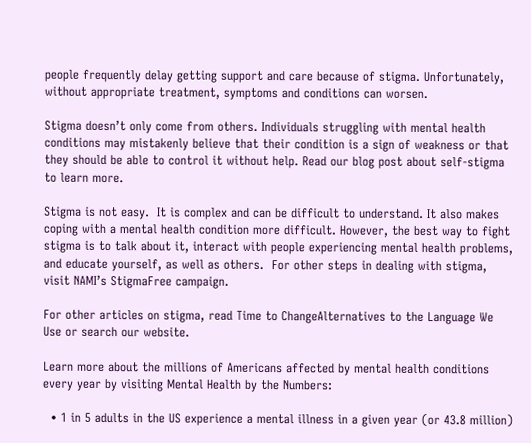people frequently delay getting support and care because of stigma. Unfortunately, without appropriate treatment, symptoms and conditions can worsen.

Stigma doesn’t only come from others. Individuals struggling with mental health conditions may mistakenly believe that their condition is a sign of weakness or that they should be able to control it without help. Read our blog post about self-stigma to learn more.

Stigma is not easy.  It is complex and can be difficult to understand. It also makes coping with a mental health condition more difficult. However, the best way to fight stigma is to talk about it, interact with people experiencing mental health problems, and educate yourself, as well as others.  For other steps in dealing with stigma, visit NAMI’s StigmaFree campaign.

For other articles on stigma, read Time to ChangeAlternatives to the Language We Use or search our website.

Learn more about the millions of Americans affected by mental health conditions every year by visiting Mental Health by the Numbers:

  • 1 in 5 adults in the US experience a mental illness in a given year (or 43.8 million)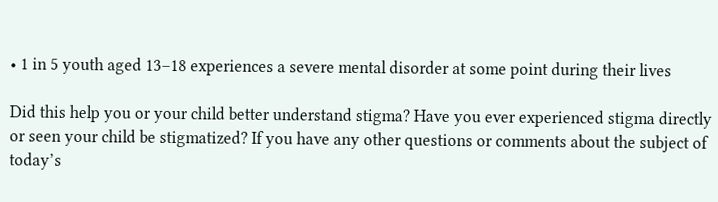• 1 in 5 youth aged 13–18 experiences a severe mental disorder at some point during their lives

Did this help you or your child better understand stigma? Have you ever experienced stigma directly or seen your child be stigmatized? If you have any other questions or comments about the subject of today’s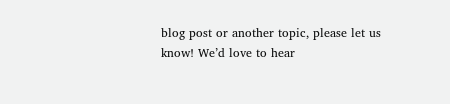blog post or another topic, please let us know! We’d love to hear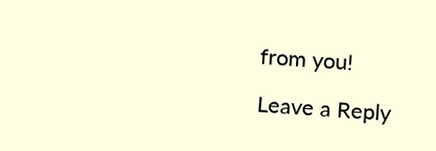from you!

Leave a Reply